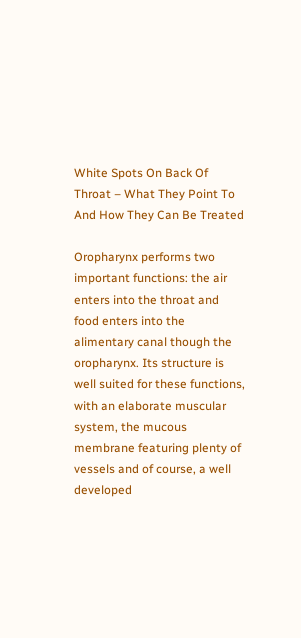White Spots On Back Of Throat – What They Point To And How They Can Be Treated

Oropharynx performs two important functions: the air enters into the throat and food enters into the alimentary canal though the oropharynx. Its structure is well suited for these functions, with an elaborate muscular system, the mucous membrane featuring plenty of vessels and of course, a well developed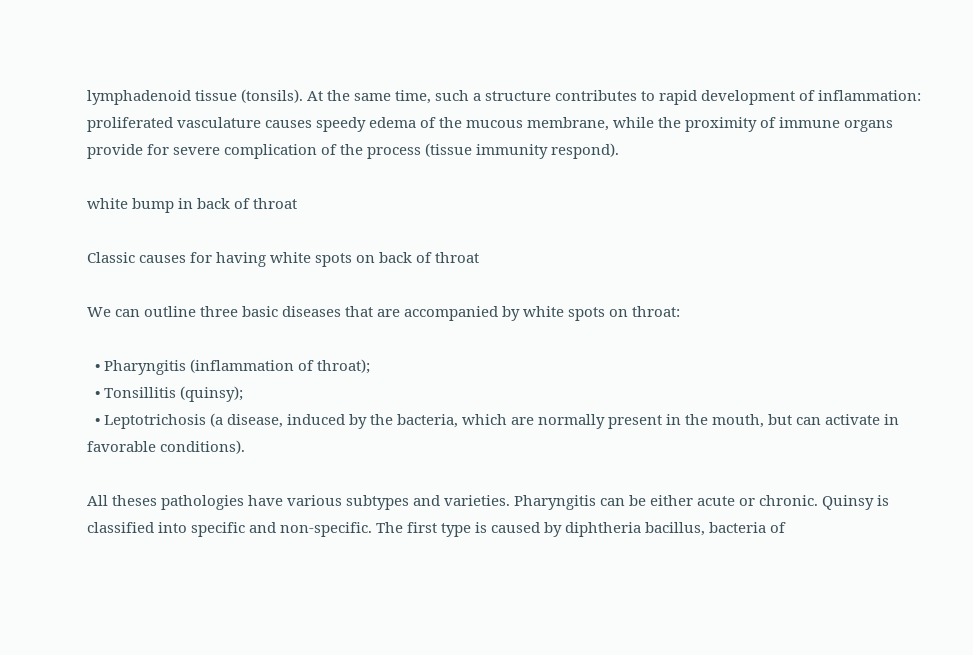lymphadenoid tissue (tonsils). At the same time, such a structure contributes to rapid development of inflammation: proliferated vasculature causes speedy edema of the mucous membrane, while the proximity of immune organs provide for severe complication of the process (tissue immunity respond).

white bump in back of throat

Classic causes for having white spots on back of throat

We can outline three basic diseases that are accompanied by white spots on throat:

  • Pharyngitis (inflammation of throat);
  • Tonsillitis (quinsy);
  • Leptotrichosis (a disease, induced by the bacteria, which are normally present in the mouth, but can activate in favorable conditions).

All theses pathologies have various subtypes and varieties. Pharyngitis can be either acute or chronic. Quinsy is classified into specific and non-specific. The first type is caused by diphtheria bacillus, bacteria of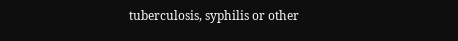tuberculosis, syphilis or other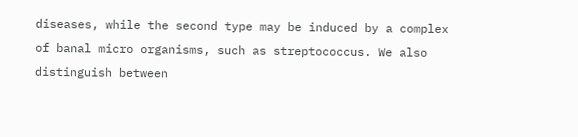diseases, while the second type may be induced by a complex of banal micro organisms, such as streptococcus. We also distinguish between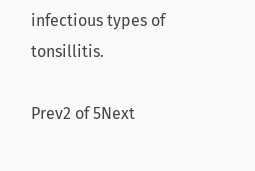infectious types of tonsillitis.

Prev2 of 5Next